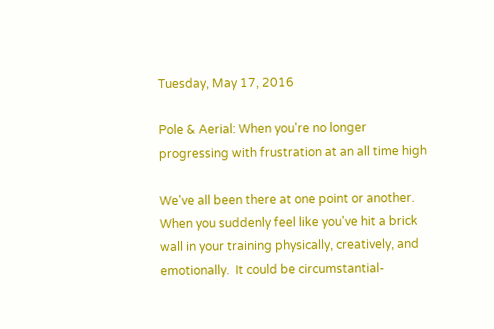Tuesday, May 17, 2016

Pole & Aerial: When you're no longer progressing with frustration at an all time high

We've all been there at one point or another.  When you suddenly feel like you've hit a brick wall in your training physically, creatively, and emotionally.  It could be circumstantial-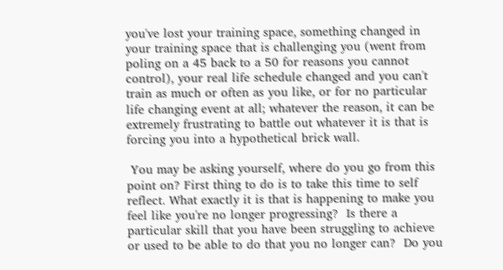you've lost your training space, something changed in your training space that is challenging you (went from poling on a 45 back to a 50 for reasons you cannot control), your real life schedule changed and you can't train as much or often as you like, or for no particular life changing event at all; whatever the reason, it can be extremely frustrating to battle out whatever it is that is forcing you into a hypothetical brick wall.

 You may be asking yourself, where do you go from this point on? First thing to do is to take this time to self reflect. What exactly it is that is happening to make you feel like you're no longer progressing?  Is there a particular skill that you have been struggling to achieve or used to be able to do that you no longer can?  Do you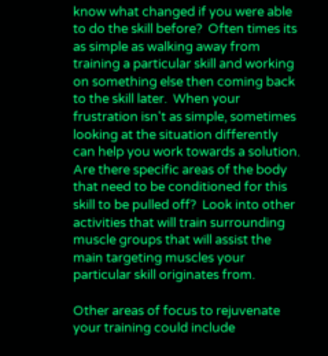know what changed if you were able to do the skill before?  Often times its as simple as walking away from training a particular skill and working on something else then coming back to the skill later.  When your frustration isn't as simple, sometimes looking at the situation differently can help you work towards a solution.  Are there specific areas of the body that need to be conditioned for this skill to be pulled off?  Look into other activities that will train surrounding muscle groups that will assist the main targeting muscles your particular skill originates from.

Other areas of focus to rejuvenate your training could include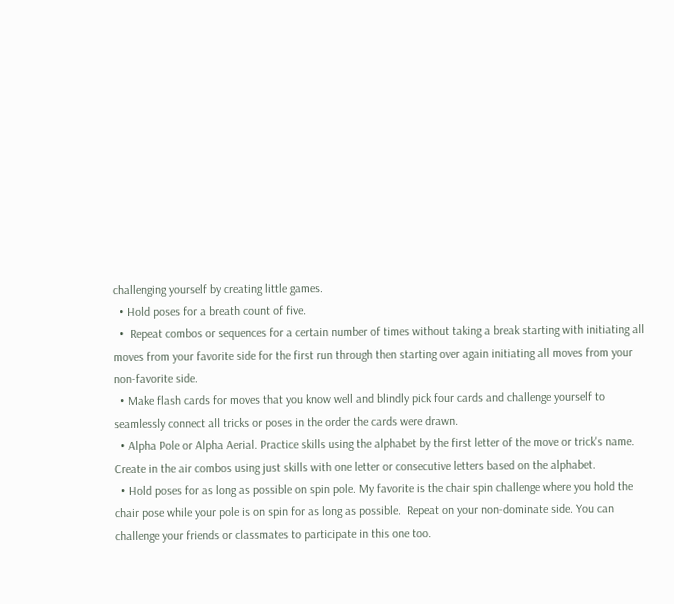challenging yourself by creating little games.
  • Hold poses for a breath count of five.
  •  Repeat combos or sequences for a certain number of times without taking a break starting with initiating all moves from your favorite side for the first run through then starting over again initiating all moves from your non-favorite side.
  • Make flash cards for moves that you know well and blindly pick four cards and challenge yourself to seamlessly connect all tricks or poses in the order the cards were drawn.
  • Alpha Pole or Alpha Aerial. Practice skills using the alphabet by the first letter of the move or trick's name.  Create in the air combos using just skills with one letter or consecutive letters based on the alphabet.
  • Hold poses for as long as possible on spin pole. My favorite is the chair spin challenge where you hold the chair pose while your pole is on spin for as long as possible.  Repeat on your non-dominate side. You can challenge your friends or classmates to participate in this one too.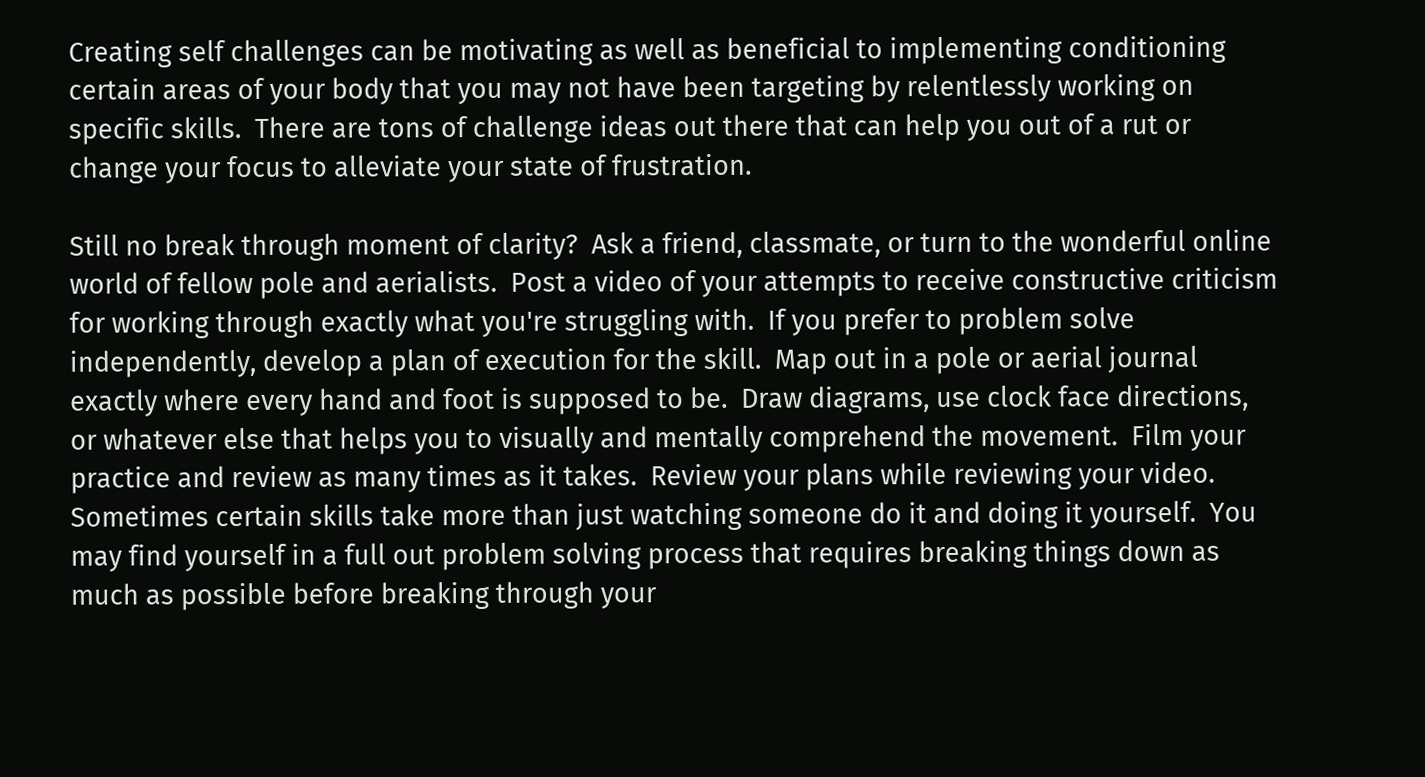Creating self challenges can be motivating as well as beneficial to implementing conditioning certain areas of your body that you may not have been targeting by relentlessly working on specific skills.  There are tons of challenge ideas out there that can help you out of a rut or change your focus to alleviate your state of frustration.

Still no break through moment of clarity?  Ask a friend, classmate, or turn to the wonderful online world of fellow pole and aerialists.  Post a video of your attempts to receive constructive criticism for working through exactly what you're struggling with.  If you prefer to problem solve independently, develop a plan of execution for the skill.  Map out in a pole or aerial journal exactly where every hand and foot is supposed to be.  Draw diagrams, use clock face directions, or whatever else that helps you to visually and mentally comprehend the movement.  Film your practice and review as many times as it takes.  Review your plans while reviewing your video.  Sometimes certain skills take more than just watching someone do it and doing it yourself.  You may find yourself in a full out problem solving process that requires breaking things down as much as possible before breaking through your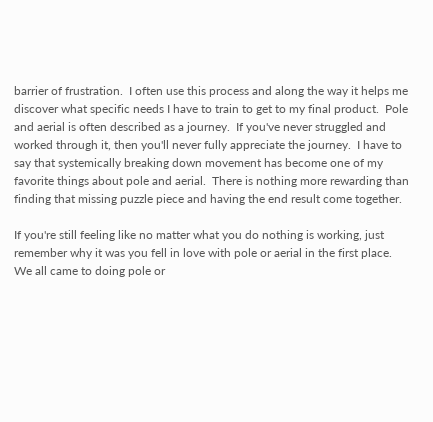barrier of frustration.  I often use this process and along the way it helps me discover what specific needs I have to train to get to my final product.  Pole and aerial is often described as a journey.  If you've never struggled and worked through it, then you'll never fully appreciate the journey.  I have to say that systemically breaking down movement has become one of my favorite things about pole and aerial.  There is nothing more rewarding than finding that missing puzzle piece and having the end result come together.

If you're still feeling like no matter what you do nothing is working, just remember why it was you fell in love with pole or aerial in the first place.  We all came to doing pole or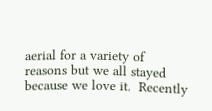aerial for a variety of reasons but we all stayed because we love it.  Recently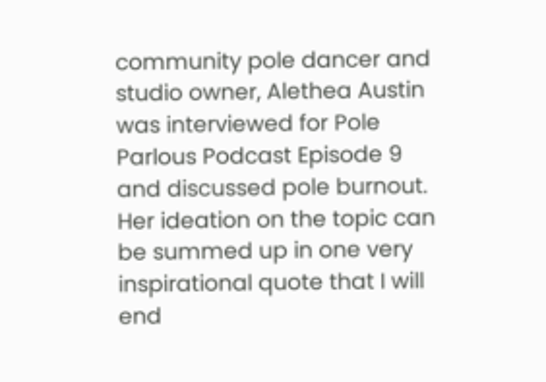community pole dancer and studio owner, Alethea Austin was interviewed for Pole Parlous Podcast Episode 9 and discussed pole burnout.  Her ideation on the topic can be summed up in one very inspirational quote that I will end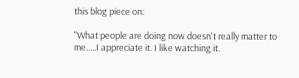this blog piece on:

"What people are doing now doesn't really matter to me.....I appreciate it. I like watching it.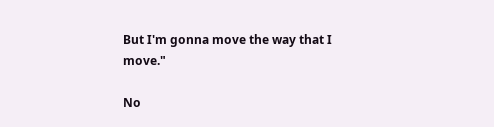But I'm gonna move the way that I move."

No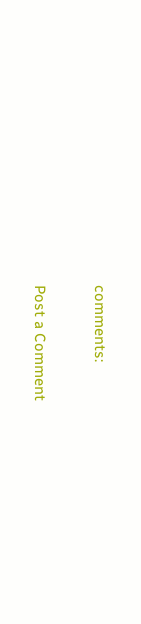comments:

Post a Comment